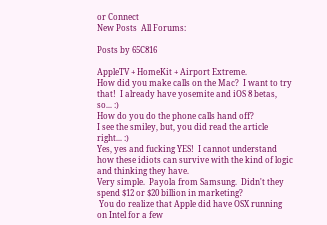or Connect
New Posts  All Forums:

Posts by 65C816

AppleTV + HomeKit + Airport Extreme.
How did you make calls on the Mac?  I want to try that!  I already have yosemite and iOS 8 betas, so... :)
How do you do the phone calls hand off?
I see the smiley, but, you did read the article right... :)
Yes, yes and fucking YES!  I cannot understand how these idiots can survive with the kind of logic and thinking they have.
Very simple.  Payola from Samsung.  Didn't they spend $12 or $20 billion in marketing?
 You do realize that Apple did have OSX running on Intel for a few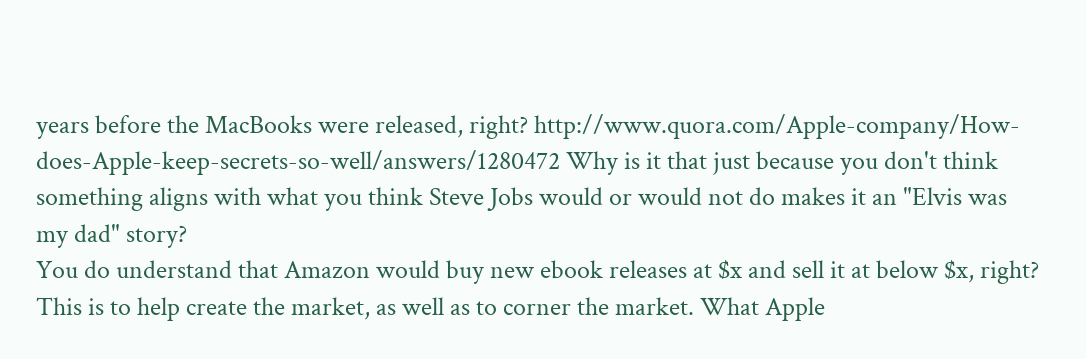years before the MacBooks were released, right? http://www.quora.com/Apple-company/How-does-Apple-keep-secrets-so-well/answers/1280472 Why is it that just because you don't think something aligns with what you think Steve Jobs would or would not do makes it an "Elvis was my dad" story?
You do understand that Amazon would buy new ebook releases at $x and sell it at below $x, right?  This is to help create the market, as well as to corner the market. What Apple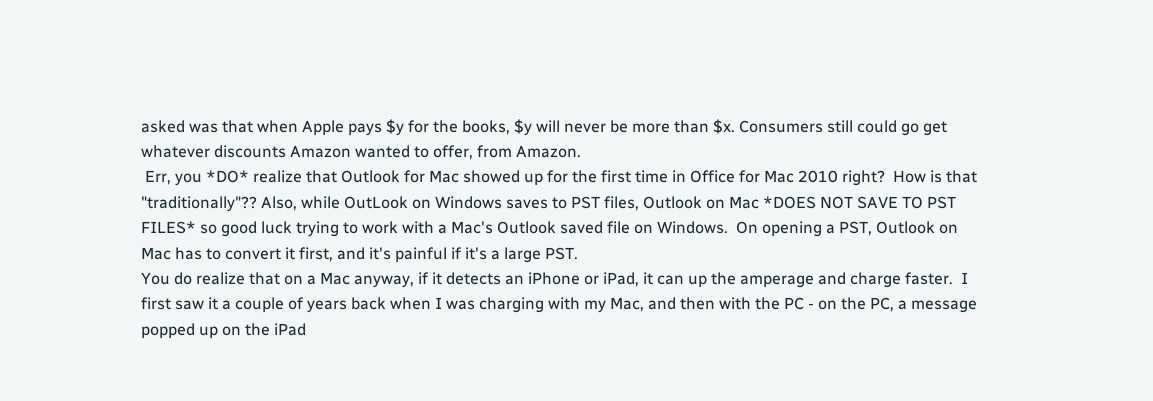asked was that when Apple pays $y for the books, $y will never be more than $x. Consumers still could go get whatever discounts Amazon wanted to offer, from Amazon.
 Err, you *DO* realize that Outlook for Mac showed up for the first time in Office for Mac 2010 right?  How is that "traditionally"?? Also, while OutLook on Windows saves to PST files, Outlook on Mac *DOES NOT SAVE TO PST FILES* so good luck trying to work with a Mac's Outlook saved file on Windows.  On opening a PST, Outlook on Mac has to convert it first, and it's painful if it's a large PST.
You do realize that on a Mac anyway, if it detects an iPhone or iPad, it can up the amperage and charge faster.  I first saw it a couple of years back when I was charging with my Mac, and then with the PC - on the PC, a message popped up on the iPad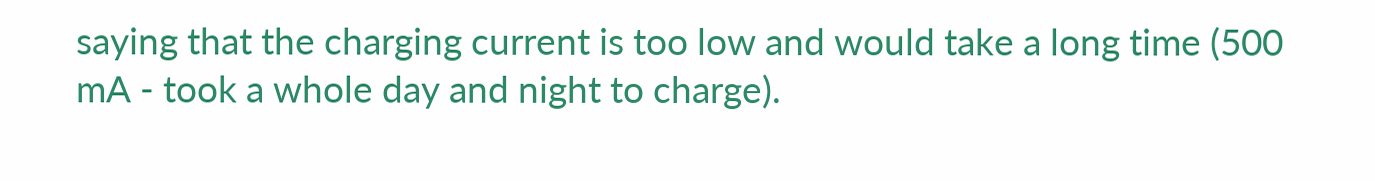saying that the charging current is too low and would take a long time (500 mA - took a whole day and night to charge).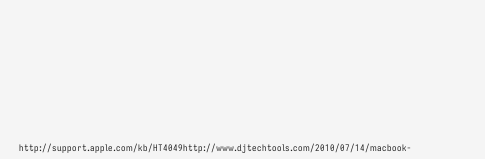http://support.apple.com/kb/HT4049http://www.djtechtools.com/2010/07/14/macbook-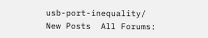usb-port-inequality/
New Posts  All Forums: